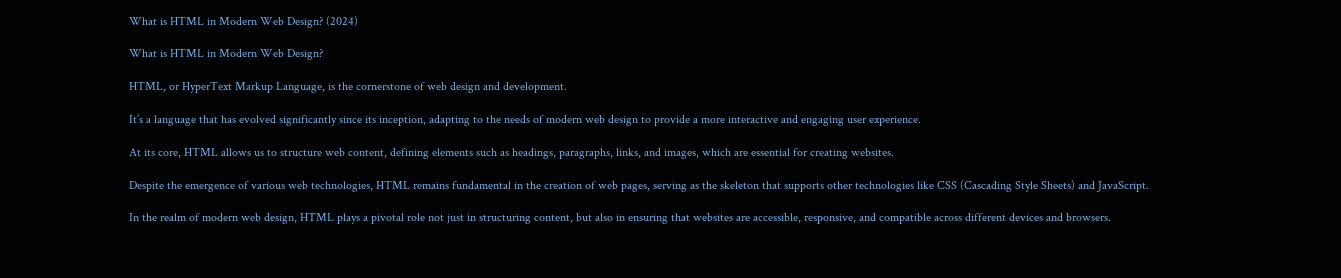What is HTML in Modern Web Design? (2024)

What is HTML in Modern Web Design?

HTML, or HyperText Markup Language, is the cornerstone of web design and development.

It’s a language that has evolved significantly since its inception, adapting to the needs of modern web design to provide a more interactive and engaging user experience.

At its core, HTML allows us to structure web content, defining elements such as headings, paragraphs, links, and images, which are essential for creating websites.

Despite the emergence of various web technologies, HTML remains fundamental in the creation of web pages, serving as the skeleton that supports other technologies like CSS (Cascading Style Sheets) and JavaScript.

In the realm of modern web design, HTML plays a pivotal role not just in structuring content, but also in ensuring that websites are accessible, responsive, and compatible across different devices and browsers.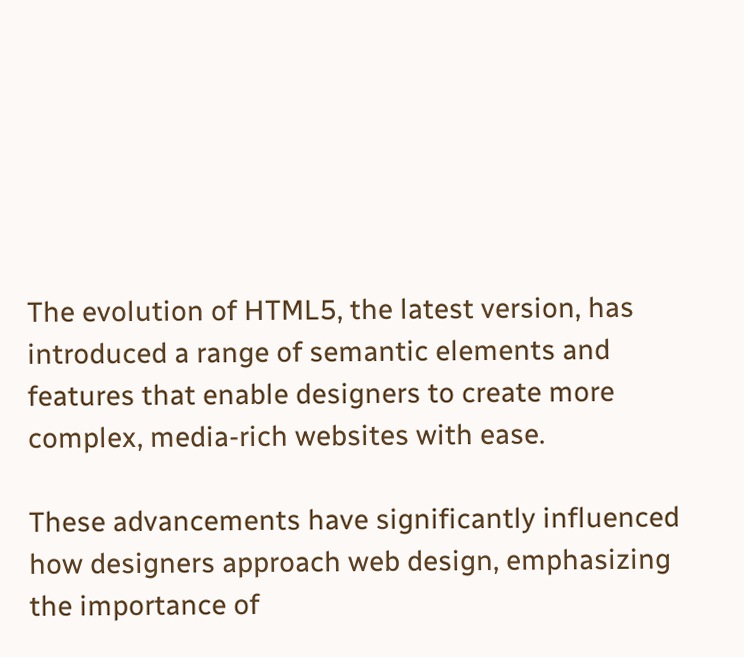The evolution of HTML5, the latest version, has introduced a range of semantic elements and features that enable designers to create more complex, media-rich websites with ease.

These advancements have significantly influenced how designers approach web design, emphasizing the importance of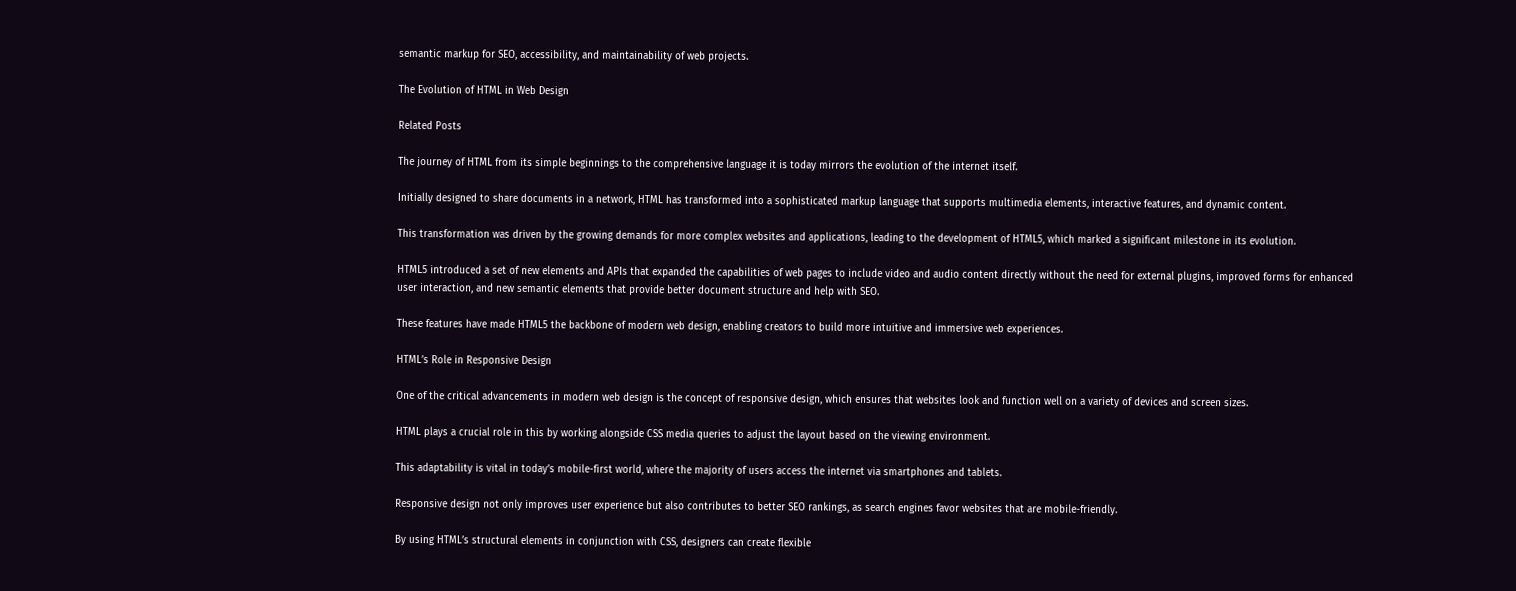semantic markup for SEO, accessibility, and maintainability of web projects.

The Evolution of HTML in Web Design

Related Posts

The journey of HTML from its simple beginnings to the comprehensive language it is today mirrors the evolution of the internet itself.

Initially designed to share documents in a network, HTML has transformed into a sophisticated markup language that supports multimedia elements, interactive features, and dynamic content.

This transformation was driven by the growing demands for more complex websites and applications, leading to the development of HTML5, which marked a significant milestone in its evolution.

HTML5 introduced a set of new elements and APIs that expanded the capabilities of web pages to include video and audio content directly without the need for external plugins, improved forms for enhanced user interaction, and new semantic elements that provide better document structure and help with SEO.

These features have made HTML5 the backbone of modern web design, enabling creators to build more intuitive and immersive web experiences.

HTML’s Role in Responsive Design

One of the critical advancements in modern web design is the concept of responsive design, which ensures that websites look and function well on a variety of devices and screen sizes.

HTML plays a crucial role in this by working alongside CSS media queries to adjust the layout based on the viewing environment.

This adaptability is vital in today’s mobile-first world, where the majority of users access the internet via smartphones and tablets.

Responsive design not only improves user experience but also contributes to better SEO rankings, as search engines favor websites that are mobile-friendly.

By using HTML’s structural elements in conjunction with CSS, designers can create flexible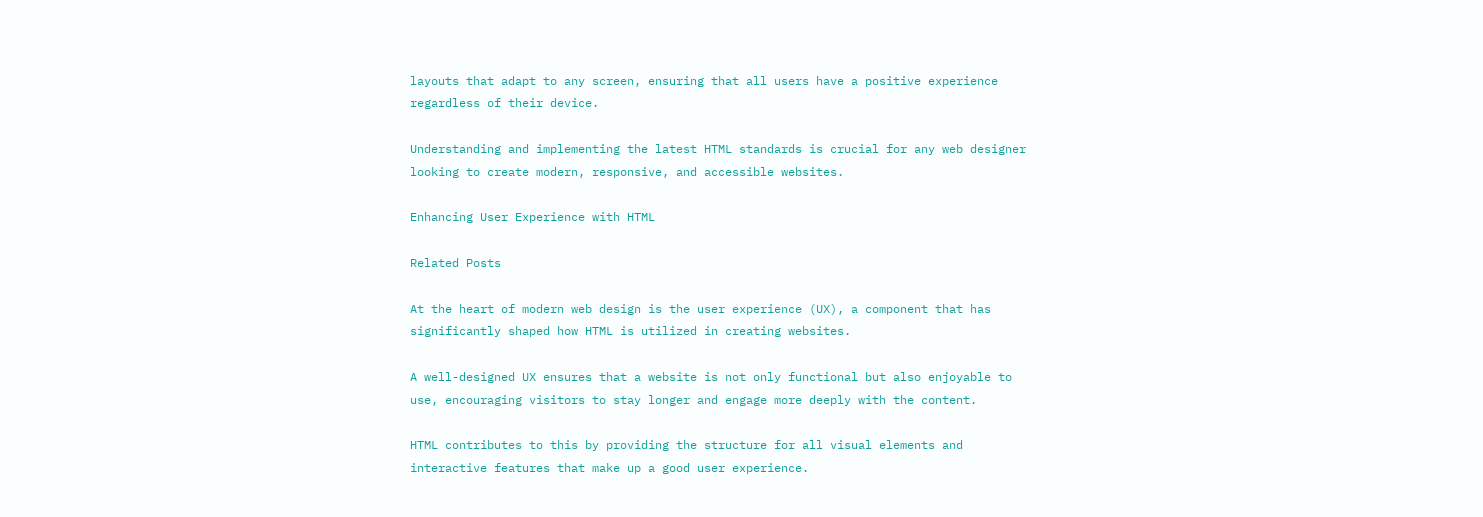layouts that adapt to any screen, ensuring that all users have a positive experience regardless of their device.

Understanding and implementing the latest HTML standards is crucial for any web designer looking to create modern, responsive, and accessible websites.

Enhancing User Experience with HTML

Related Posts

At the heart of modern web design is the user experience (UX), a component that has significantly shaped how HTML is utilized in creating websites.

A well-designed UX ensures that a website is not only functional but also enjoyable to use, encouraging visitors to stay longer and engage more deeply with the content.

HTML contributes to this by providing the structure for all visual elements and interactive features that make up a good user experience.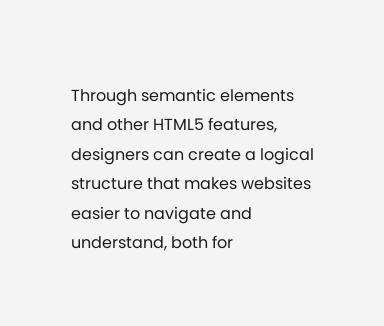Through semantic elements and other HTML5 features, designers can create a logical structure that makes websites easier to navigate and understand, both for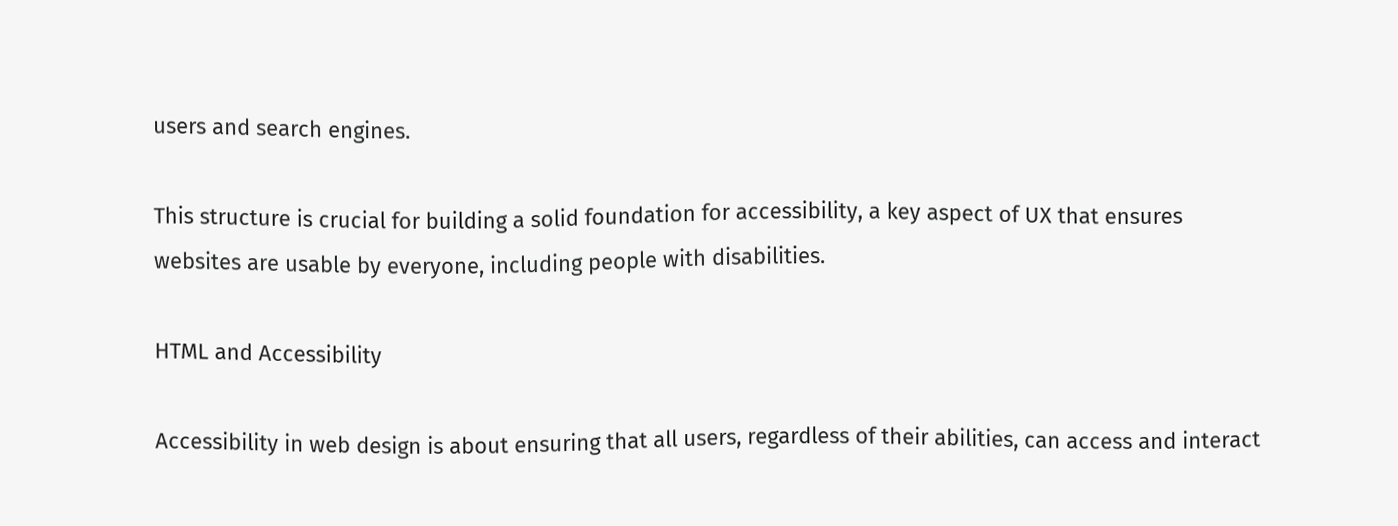users and search engines.

This structure is crucial for building a solid foundation for accessibility, a key aspect of UX that ensures websites are usable by everyone, including people with disabilities.

HTML and Accessibility

Accessibility in web design is about ensuring that all users, regardless of their abilities, can access and interact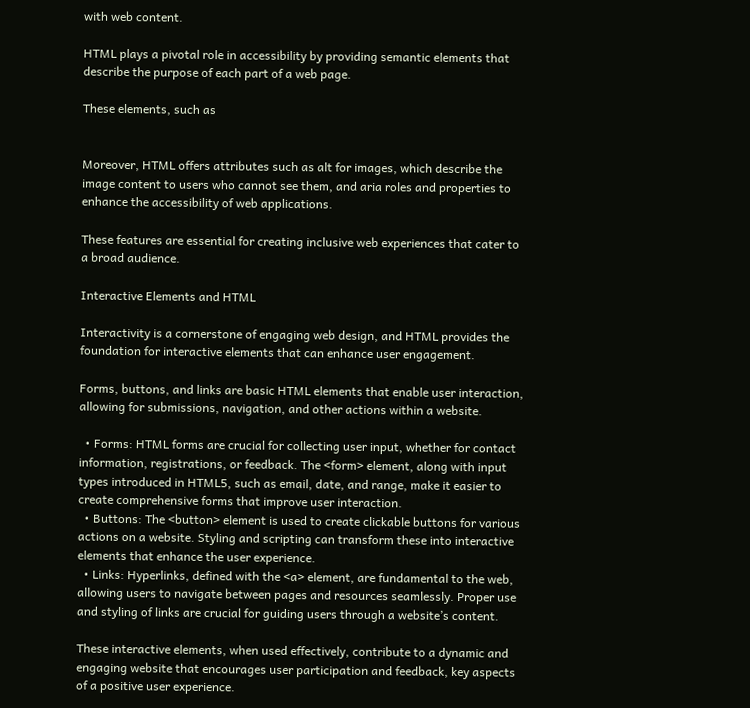with web content.

HTML plays a pivotal role in accessibility by providing semantic elements that describe the purpose of each part of a web page.

These elements, such as


Moreover, HTML offers attributes such as alt for images, which describe the image content to users who cannot see them, and aria roles and properties to enhance the accessibility of web applications.

These features are essential for creating inclusive web experiences that cater to a broad audience.

Interactive Elements and HTML

Interactivity is a cornerstone of engaging web design, and HTML provides the foundation for interactive elements that can enhance user engagement.

Forms, buttons, and links are basic HTML elements that enable user interaction, allowing for submissions, navigation, and other actions within a website.

  • Forms: HTML forms are crucial for collecting user input, whether for contact information, registrations, or feedback. The <form> element, along with input types introduced in HTML5, such as email, date, and range, make it easier to create comprehensive forms that improve user interaction.
  • Buttons: The <button> element is used to create clickable buttons for various actions on a website. Styling and scripting can transform these into interactive elements that enhance the user experience.
  • Links: Hyperlinks, defined with the <a> element, are fundamental to the web, allowing users to navigate between pages and resources seamlessly. Proper use and styling of links are crucial for guiding users through a website’s content.

These interactive elements, when used effectively, contribute to a dynamic and engaging website that encourages user participation and feedback, key aspects of a positive user experience.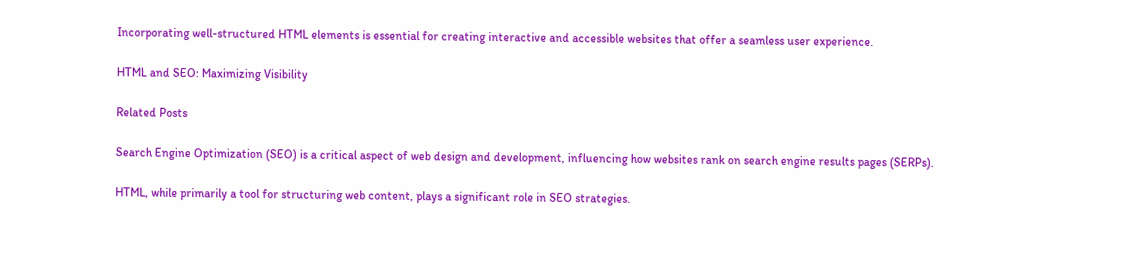Incorporating well-structured HTML elements is essential for creating interactive and accessible websites that offer a seamless user experience.

HTML and SEO: Maximizing Visibility

Related Posts

Search Engine Optimization (SEO) is a critical aspect of web design and development, influencing how websites rank on search engine results pages (SERPs).

HTML, while primarily a tool for structuring web content, plays a significant role in SEO strategies.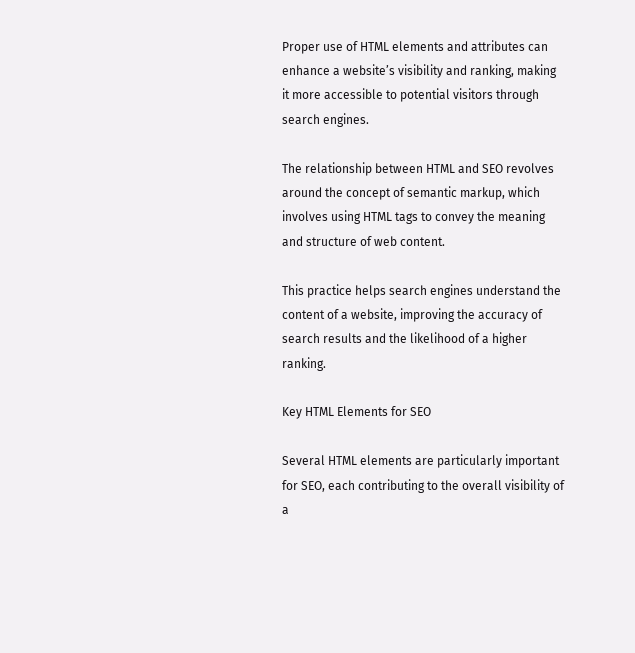Proper use of HTML elements and attributes can enhance a website’s visibility and ranking, making it more accessible to potential visitors through search engines.

The relationship between HTML and SEO revolves around the concept of semantic markup, which involves using HTML tags to convey the meaning and structure of web content.

This practice helps search engines understand the content of a website, improving the accuracy of search results and the likelihood of a higher ranking.

Key HTML Elements for SEO

Several HTML elements are particularly important for SEO, each contributing to the overall visibility of a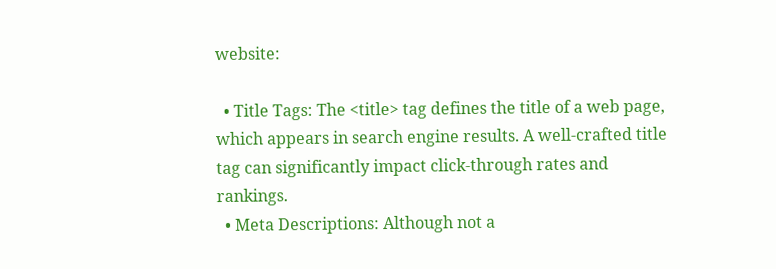website:

  • Title Tags: The <title> tag defines the title of a web page, which appears in search engine results. A well-crafted title tag can significantly impact click-through rates and rankings.
  • Meta Descriptions: Although not a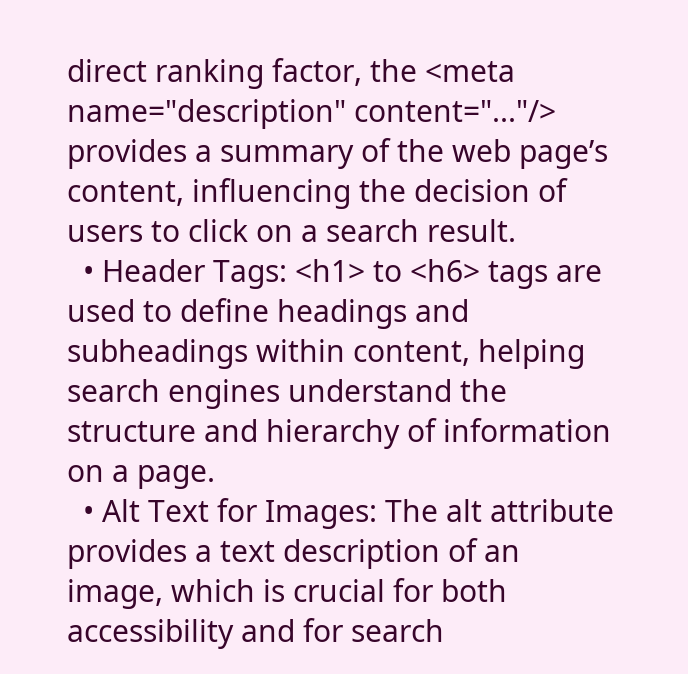direct ranking factor, the <meta name="description" content="..."/> provides a summary of the web page’s content, influencing the decision of users to click on a search result.
  • Header Tags: <h1> to <h6> tags are used to define headings and subheadings within content, helping search engines understand the structure and hierarchy of information on a page.
  • Alt Text for Images: The alt attribute provides a text description of an image, which is crucial for both accessibility and for search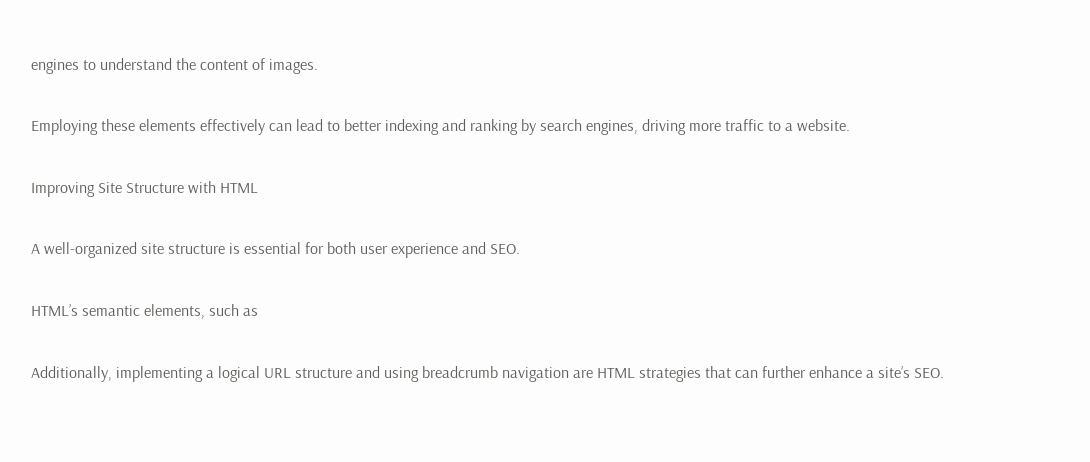engines to understand the content of images.

Employing these elements effectively can lead to better indexing and ranking by search engines, driving more traffic to a website.

Improving Site Structure with HTML

A well-organized site structure is essential for both user experience and SEO.

HTML’s semantic elements, such as

Additionally, implementing a logical URL structure and using breadcrumb navigation are HTML strategies that can further enhance a site’s SEO.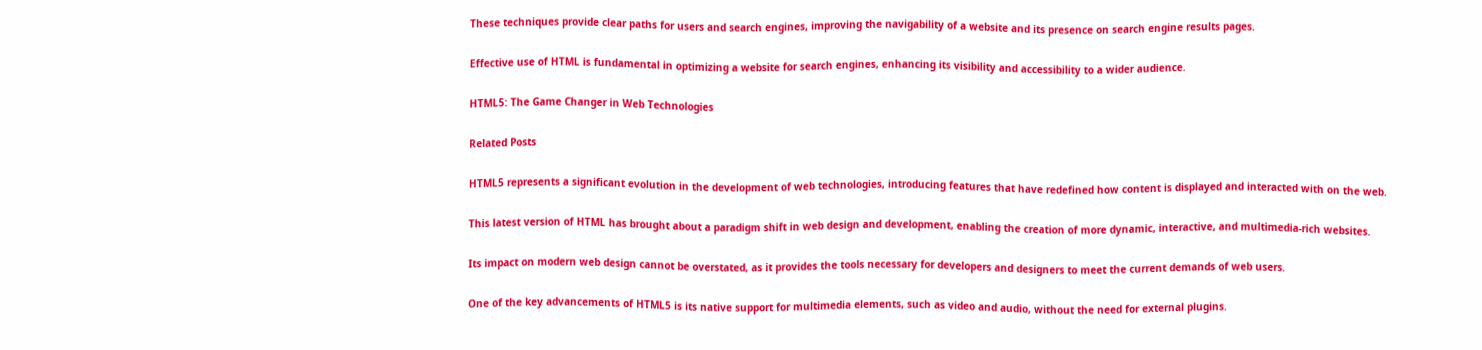These techniques provide clear paths for users and search engines, improving the navigability of a website and its presence on search engine results pages.

Effective use of HTML is fundamental in optimizing a website for search engines, enhancing its visibility and accessibility to a wider audience.

HTML5: The Game Changer in Web Technologies

Related Posts

HTML5 represents a significant evolution in the development of web technologies, introducing features that have redefined how content is displayed and interacted with on the web.

This latest version of HTML has brought about a paradigm shift in web design and development, enabling the creation of more dynamic, interactive, and multimedia-rich websites.

Its impact on modern web design cannot be overstated, as it provides the tools necessary for developers and designers to meet the current demands of web users.

One of the key advancements of HTML5 is its native support for multimedia elements, such as video and audio, without the need for external plugins.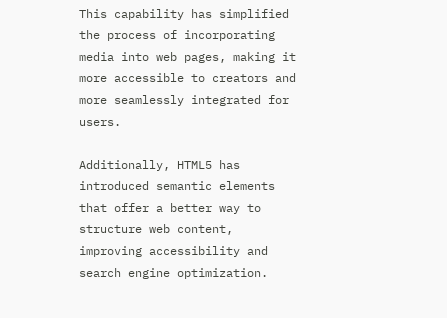This capability has simplified the process of incorporating media into web pages, making it more accessible to creators and more seamlessly integrated for users.

Additionally, HTML5 has introduced semantic elements that offer a better way to structure web content, improving accessibility and search engine optimization.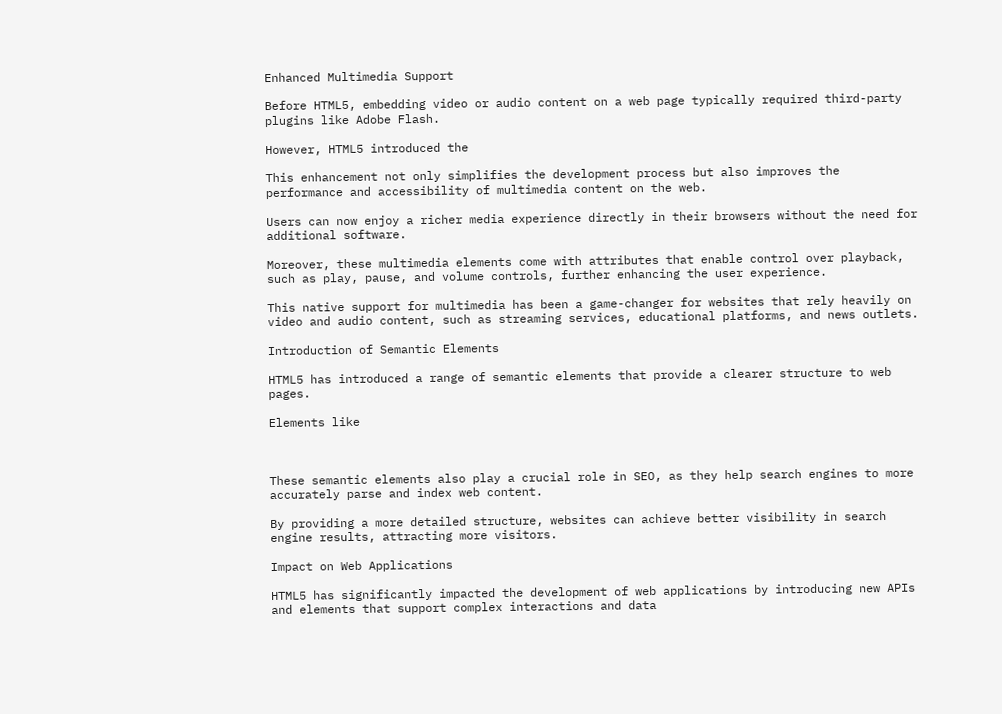Enhanced Multimedia Support

Before HTML5, embedding video or audio content on a web page typically required third-party plugins like Adobe Flash.

However, HTML5 introduced the

This enhancement not only simplifies the development process but also improves the performance and accessibility of multimedia content on the web.

Users can now enjoy a richer media experience directly in their browsers without the need for additional software.

Moreover, these multimedia elements come with attributes that enable control over playback, such as play, pause, and volume controls, further enhancing the user experience.

This native support for multimedia has been a game-changer for websites that rely heavily on video and audio content, such as streaming services, educational platforms, and news outlets.

Introduction of Semantic Elements

HTML5 has introduced a range of semantic elements that provide a clearer structure to web pages.

Elements like



These semantic elements also play a crucial role in SEO, as they help search engines to more accurately parse and index web content.

By providing a more detailed structure, websites can achieve better visibility in search engine results, attracting more visitors.

Impact on Web Applications

HTML5 has significantly impacted the development of web applications by introducing new APIs and elements that support complex interactions and data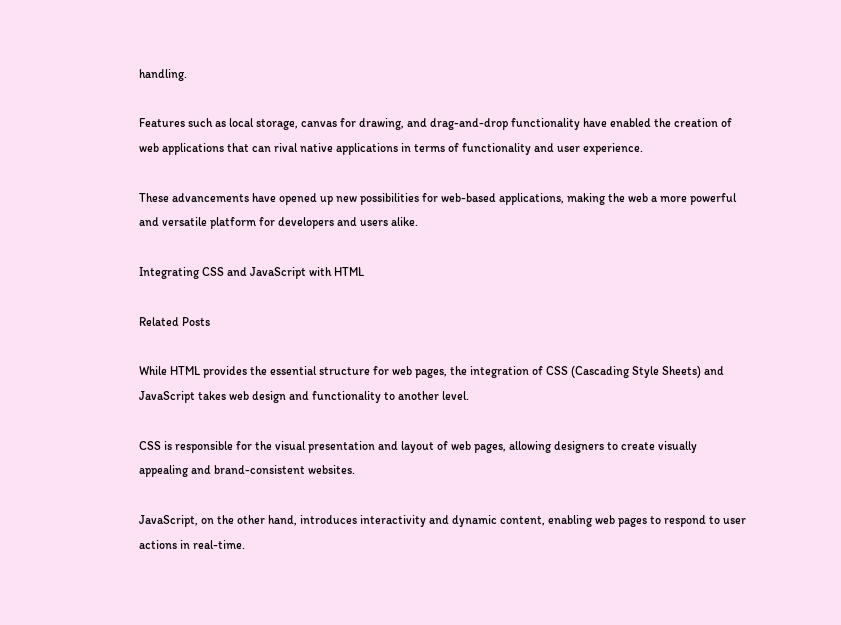handling.

Features such as local storage, canvas for drawing, and drag-and-drop functionality have enabled the creation of web applications that can rival native applications in terms of functionality and user experience.

These advancements have opened up new possibilities for web-based applications, making the web a more powerful and versatile platform for developers and users alike.

Integrating CSS and JavaScript with HTML

Related Posts

While HTML provides the essential structure for web pages, the integration of CSS (Cascading Style Sheets) and JavaScript takes web design and functionality to another level.

CSS is responsible for the visual presentation and layout of web pages, allowing designers to create visually appealing and brand-consistent websites.

JavaScript, on the other hand, introduces interactivity and dynamic content, enabling web pages to respond to user actions in real-time.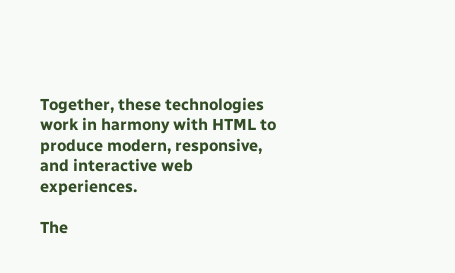Together, these technologies work in harmony with HTML to produce modern, responsive, and interactive web experiences.

The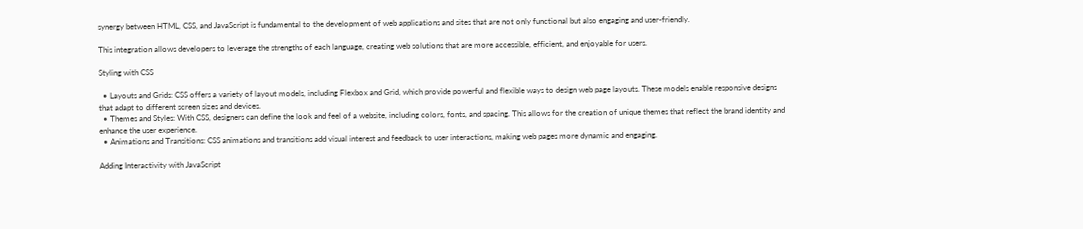synergy between HTML, CSS, and JavaScript is fundamental to the development of web applications and sites that are not only functional but also engaging and user-friendly.

This integration allows developers to leverage the strengths of each language, creating web solutions that are more accessible, efficient, and enjoyable for users.

Styling with CSS

  • Layouts and Grids: CSS offers a variety of layout models, including Flexbox and Grid, which provide powerful and flexible ways to design web page layouts. These models enable responsive designs that adapt to different screen sizes and devices.
  • Themes and Styles: With CSS, designers can define the look and feel of a website, including colors, fonts, and spacing. This allows for the creation of unique themes that reflect the brand identity and enhance the user experience.
  • Animations and Transitions: CSS animations and transitions add visual interest and feedback to user interactions, making web pages more dynamic and engaging.

Adding Interactivity with JavaScript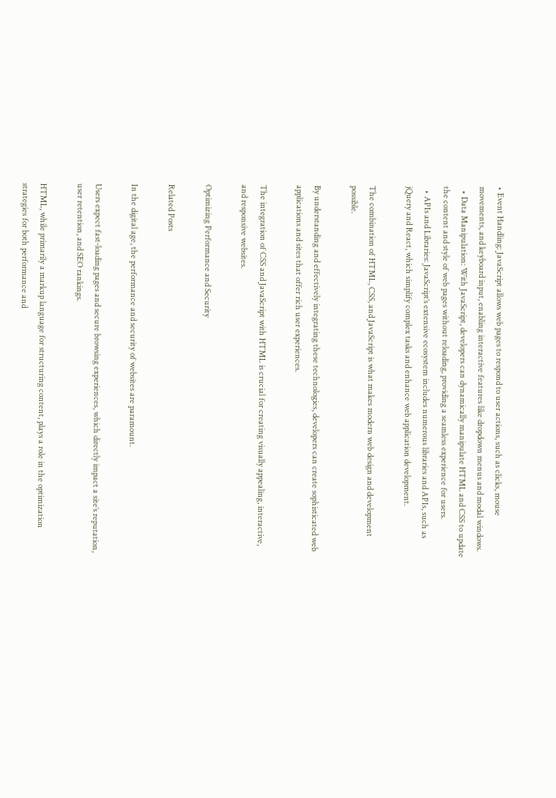• Event Handling: JavaScript allows web pages to respond to user actions, such as clicks, mouse movements, and keyboard input, enabling interactive features like dropdown menus and modal windows.
  • Data Manipulation: With JavaScript, developers can dynamically manipulate HTML and CSS to update the content and style of web pages without reloading, providing a seamless experience for users.
  • APIs and Libraries: JavaScript’s extensive ecosystem includes numerous libraries and APIs, such as jQuery and React, which simplify complex tasks and enhance web application development.

The combination of HTML, CSS, and JavaScript is what makes modern web design and development possible.

By understanding and effectively integrating these technologies, developers can create sophisticated web applications and sites that offer rich user experiences.

The integration of CSS and JavaScript with HTML is crucial for creating visually appealing, interactive, and responsive websites.

Optimizing Performance and Security

Related Posts

In the digital age, the performance and security of websites are paramount.

Users expect fast-loading pages and secure browsing experiences, which directly impact a site’s reputation, user retention, and SEO rankings.

HTML, while primarily a markup language for structuring content, plays a role in the optimization strategies for both performance and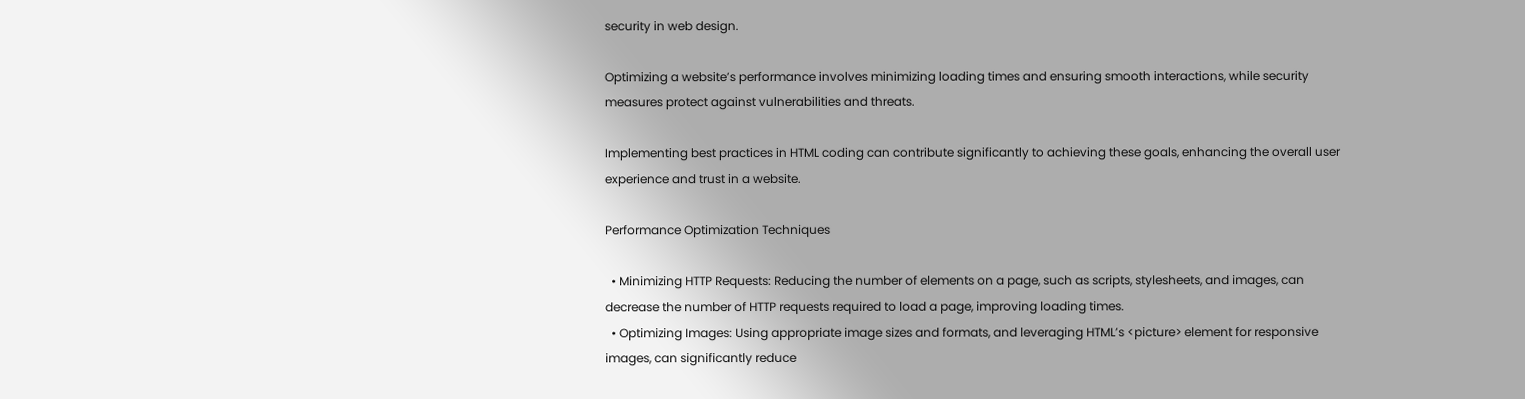security in web design.

Optimizing a website’s performance involves minimizing loading times and ensuring smooth interactions, while security measures protect against vulnerabilities and threats.

Implementing best practices in HTML coding can contribute significantly to achieving these goals, enhancing the overall user experience and trust in a website.

Performance Optimization Techniques

  • Minimizing HTTP Requests: Reducing the number of elements on a page, such as scripts, stylesheets, and images, can decrease the number of HTTP requests required to load a page, improving loading times.
  • Optimizing Images: Using appropriate image sizes and formats, and leveraging HTML’s <picture> element for responsive images, can significantly reduce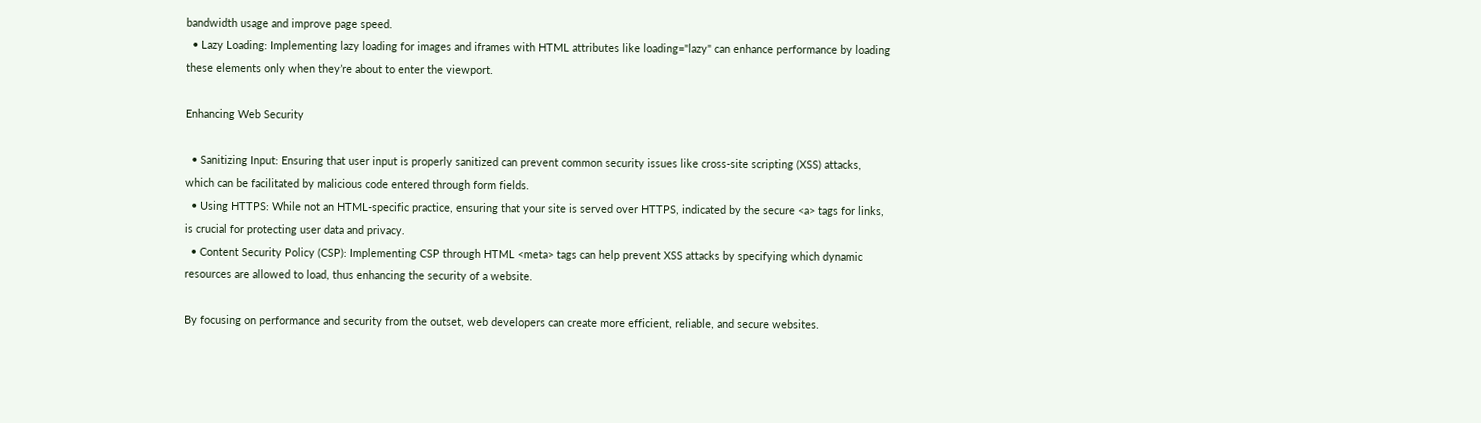bandwidth usage and improve page speed.
  • Lazy Loading: Implementing lazy loading for images and iframes with HTML attributes like loading="lazy" can enhance performance by loading these elements only when they’re about to enter the viewport.

Enhancing Web Security

  • Sanitizing Input: Ensuring that user input is properly sanitized can prevent common security issues like cross-site scripting (XSS) attacks, which can be facilitated by malicious code entered through form fields.
  • Using HTTPS: While not an HTML-specific practice, ensuring that your site is served over HTTPS, indicated by the secure <a> tags for links, is crucial for protecting user data and privacy.
  • Content Security Policy (CSP): Implementing CSP through HTML <meta> tags can help prevent XSS attacks by specifying which dynamic resources are allowed to load, thus enhancing the security of a website.

By focusing on performance and security from the outset, web developers can create more efficient, reliable, and secure websites.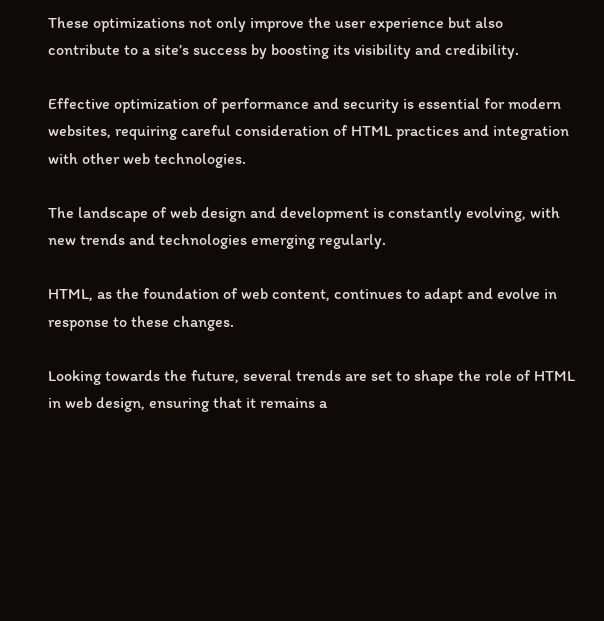These optimizations not only improve the user experience but also contribute to a site’s success by boosting its visibility and credibility.

Effective optimization of performance and security is essential for modern websites, requiring careful consideration of HTML practices and integration with other web technologies.

The landscape of web design and development is constantly evolving, with new trends and technologies emerging regularly.

HTML, as the foundation of web content, continues to adapt and evolve in response to these changes.

Looking towards the future, several trends are set to shape the role of HTML in web design, ensuring that it remains a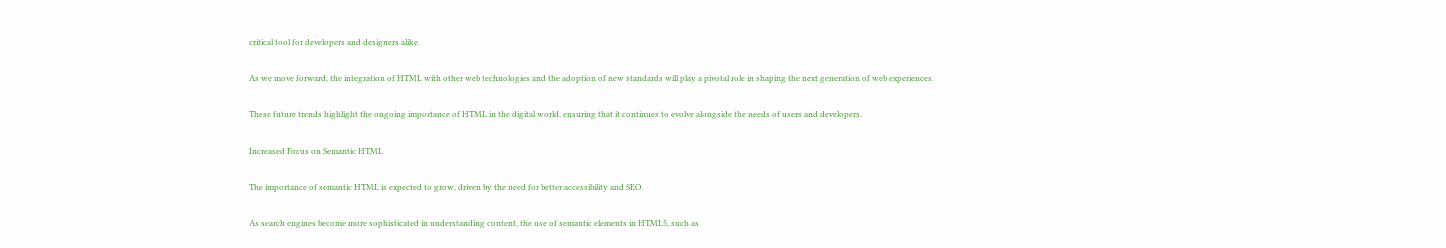critical tool for developers and designers alike.

As we move forward, the integration of HTML with other web technologies and the adoption of new standards will play a pivotal role in shaping the next generation of web experiences.

These future trends highlight the ongoing importance of HTML in the digital world, ensuring that it continues to evolve alongside the needs of users and developers.

Increased Focus on Semantic HTML

The importance of semantic HTML is expected to grow, driven by the need for better accessibility and SEO.

As search engines become more sophisticated in understanding content, the use of semantic elements in HTML5, such as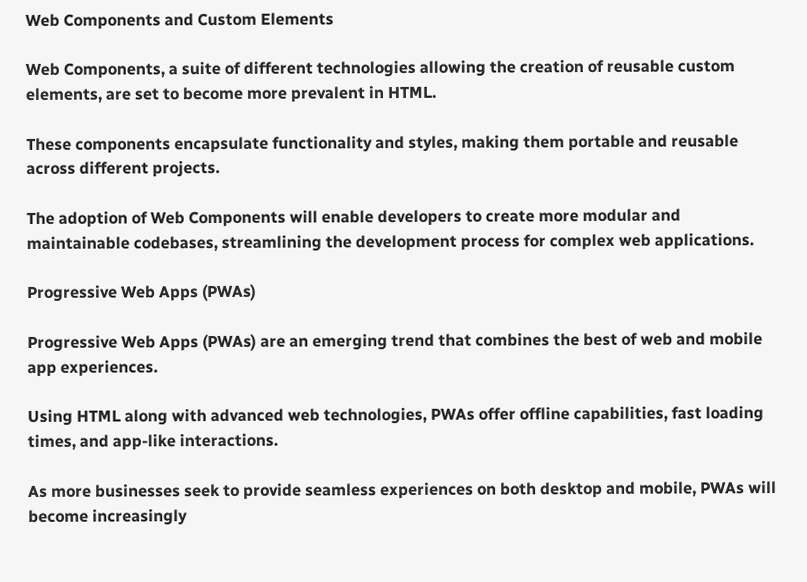Web Components and Custom Elements

Web Components, a suite of different technologies allowing the creation of reusable custom elements, are set to become more prevalent in HTML.

These components encapsulate functionality and styles, making them portable and reusable across different projects.

The adoption of Web Components will enable developers to create more modular and maintainable codebases, streamlining the development process for complex web applications.

Progressive Web Apps (PWAs)

Progressive Web Apps (PWAs) are an emerging trend that combines the best of web and mobile app experiences.

Using HTML along with advanced web technologies, PWAs offer offline capabilities, fast loading times, and app-like interactions.

As more businesses seek to provide seamless experiences on both desktop and mobile, PWAs will become increasingly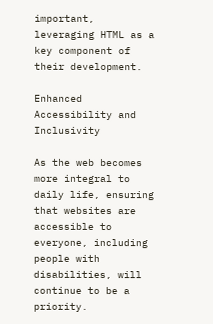important, leveraging HTML as a key component of their development.

Enhanced Accessibility and Inclusivity

As the web becomes more integral to daily life, ensuring that websites are accessible to everyone, including people with disabilities, will continue to be a priority.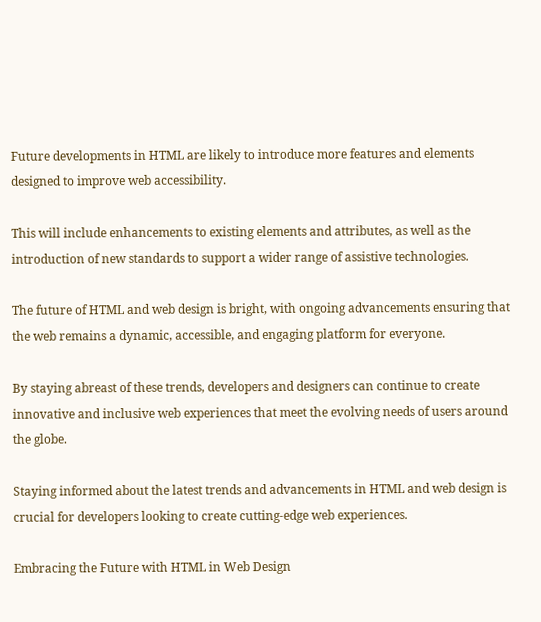Future developments in HTML are likely to introduce more features and elements designed to improve web accessibility.

This will include enhancements to existing elements and attributes, as well as the introduction of new standards to support a wider range of assistive technologies.

The future of HTML and web design is bright, with ongoing advancements ensuring that the web remains a dynamic, accessible, and engaging platform for everyone.

By staying abreast of these trends, developers and designers can continue to create innovative and inclusive web experiences that meet the evolving needs of users around the globe.

Staying informed about the latest trends and advancements in HTML and web design is crucial for developers looking to create cutting-edge web experiences.

Embracing the Future with HTML in Web Design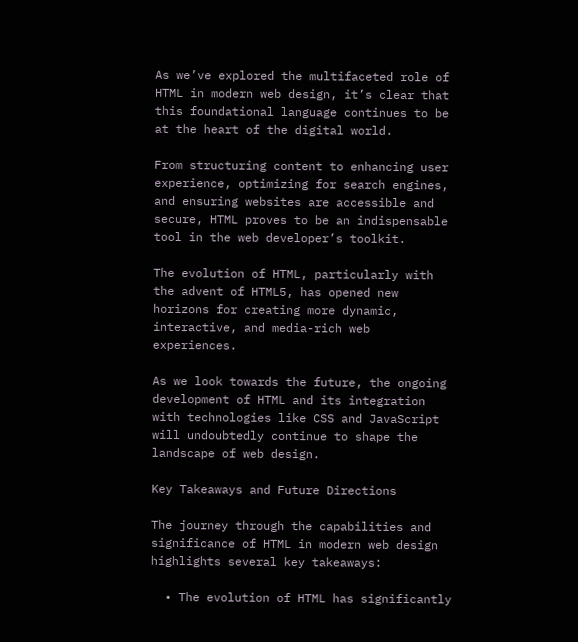As we’ve explored the multifaceted role of HTML in modern web design, it’s clear that this foundational language continues to be at the heart of the digital world.

From structuring content to enhancing user experience, optimizing for search engines, and ensuring websites are accessible and secure, HTML proves to be an indispensable tool in the web developer’s toolkit.

The evolution of HTML, particularly with the advent of HTML5, has opened new horizons for creating more dynamic, interactive, and media-rich web experiences.

As we look towards the future, the ongoing development of HTML and its integration with technologies like CSS and JavaScript will undoubtedly continue to shape the landscape of web design.

Key Takeaways and Future Directions

The journey through the capabilities and significance of HTML in modern web design highlights several key takeaways:

  • The evolution of HTML has significantly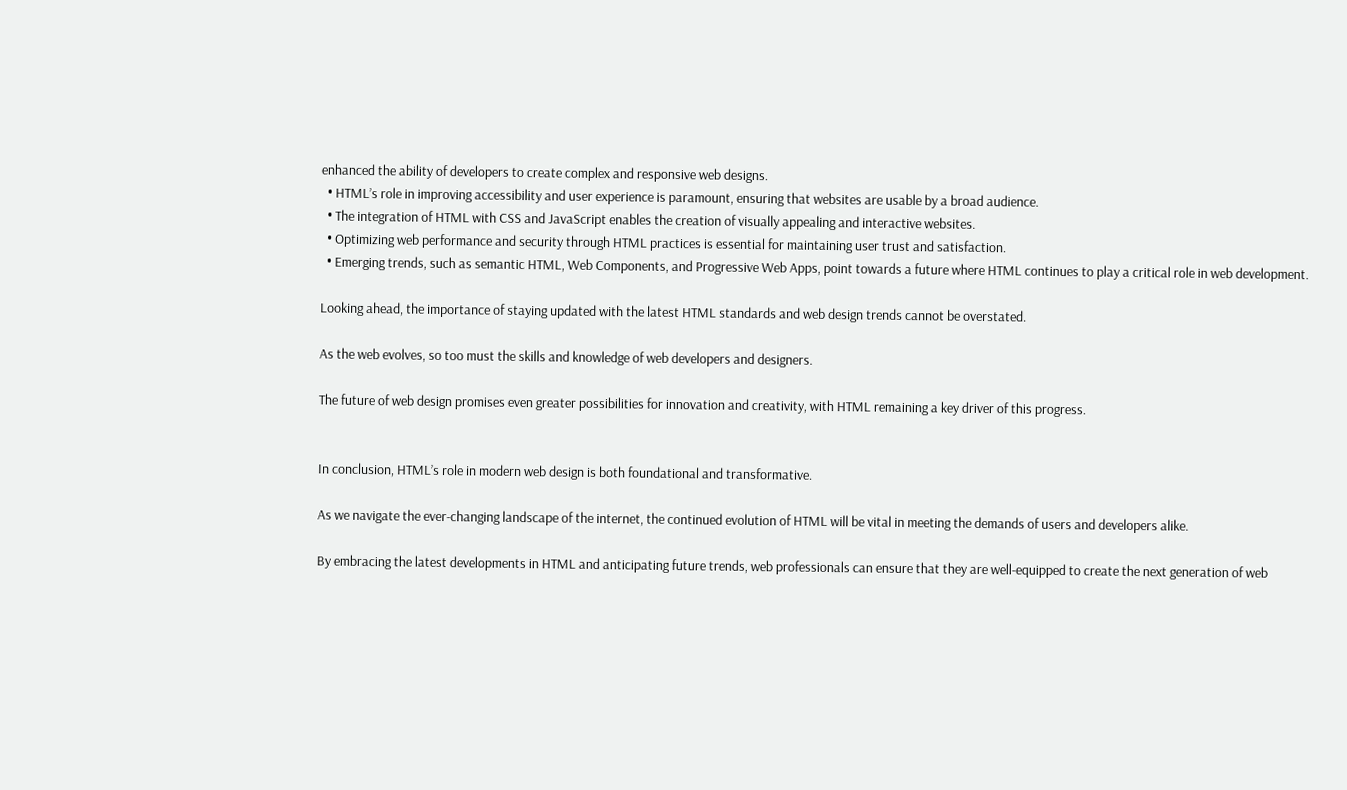enhanced the ability of developers to create complex and responsive web designs.
  • HTML’s role in improving accessibility and user experience is paramount, ensuring that websites are usable by a broad audience.
  • The integration of HTML with CSS and JavaScript enables the creation of visually appealing and interactive websites.
  • Optimizing web performance and security through HTML practices is essential for maintaining user trust and satisfaction.
  • Emerging trends, such as semantic HTML, Web Components, and Progressive Web Apps, point towards a future where HTML continues to play a critical role in web development.

Looking ahead, the importance of staying updated with the latest HTML standards and web design trends cannot be overstated.

As the web evolves, so too must the skills and knowledge of web developers and designers.

The future of web design promises even greater possibilities for innovation and creativity, with HTML remaining a key driver of this progress.


In conclusion, HTML’s role in modern web design is both foundational and transformative.

As we navigate the ever-changing landscape of the internet, the continued evolution of HTML will be vital in meeting the demands of users and developers alike.

By embracing the latest developments in HTML and anticipating future trends, web professionals can ensure that they are well-equipped to create the next generation of web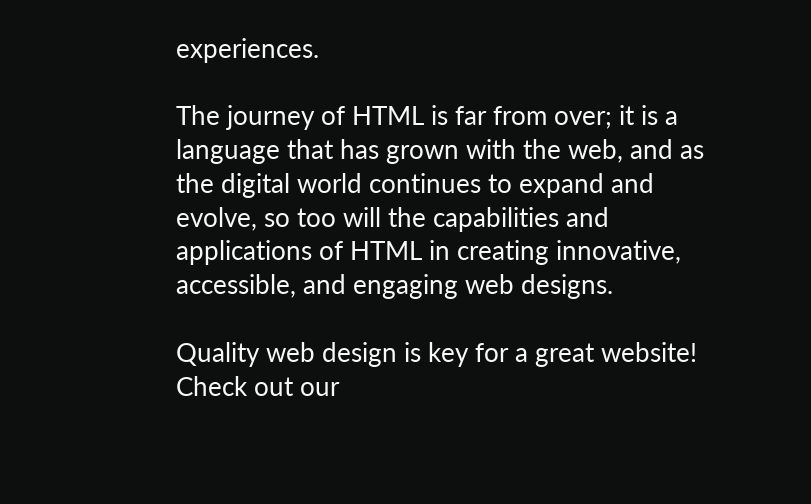experiences.

The journey of HTML is far from over; it is a language that has grown with the web, and as the digital world continues to expand and evolve, so too will the capabilities and applications of HTML in creating innovative, accessible, and engaging web designs.

Quality web design is key for a great website! Check out our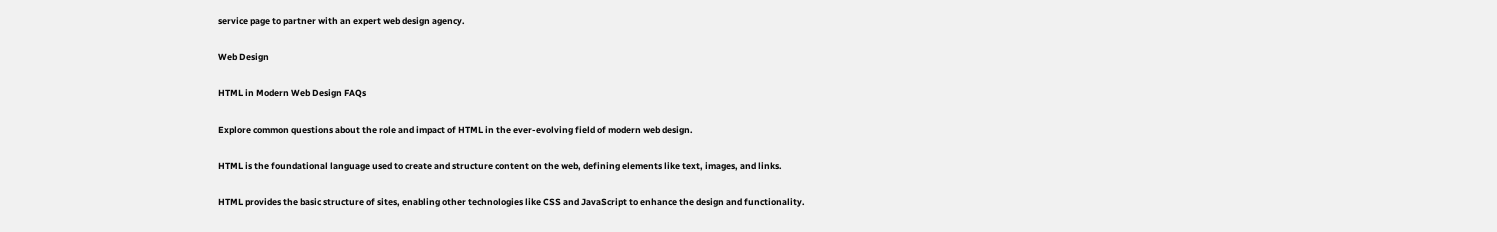service page to partner with an expert web design agency.

Web Design

HTML in Modern Web Design FAQs

Explore common questions about the role and impact of HTML in the ever-evolving field of modern web design.

HTML is the foundational language used to create and structure content on the web, defining elements like text, images, and links.

HTML provides the basic structure of sites, enabling other technologies like CSS and JavaScript to enhance the design and functionality.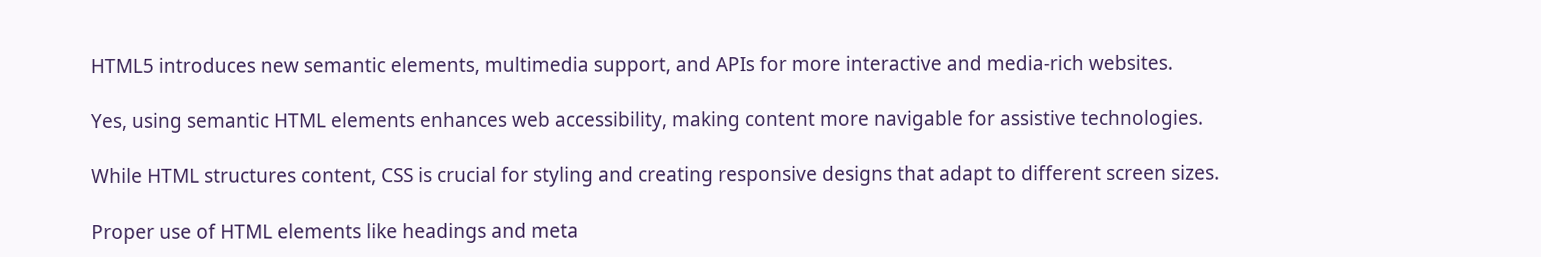HTML5 introduces new semantic elements, multimedia support, and APIs for more interactive and media-rich websites.

Yes, using semantic HTML elements enhances web accessibility, making content more navigable for assistive technologies.

While HTML structures content, CSS is crucial for styling and creating responsive designs that adapt to different screen sizes.

Proper use of HTML elements like headings and meta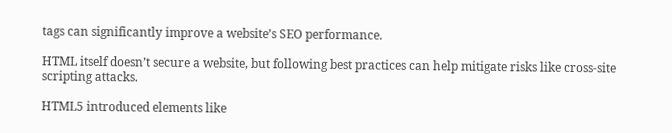tags can significantly improve a website’s SEO performance.

HTML itself doesn’t secure a website, but following best practices can help mitigate risks like cross-site scripting attacks.

HTML5 introduced elements like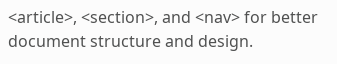<article>, <section>, and <nav> for better document structure and design.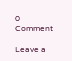0 Comment

Leave a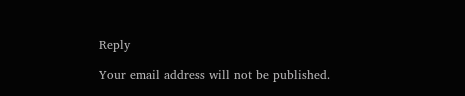Reply

Your email address will not be published.